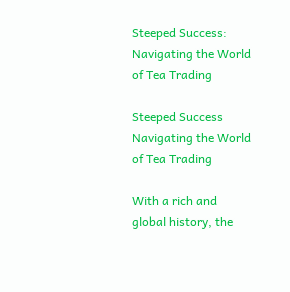Steeped Success: Navigating the World of Tea Trading

Steeped Success Navigating the World of Tea Trading

With a rich and global history, the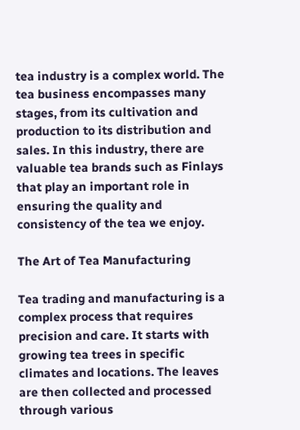tea industry is a complex world. The tea business encompasses many stages, from its cultivation and production to its distribution and sales. In this industry, there are valuable tea brands such as Finlays that play an important role in ensuring the quality and consistency of the tea we enjoy.

The Art of Tea Manufacturing

Tea trading and manufacturing is a complex process that requires precision and care. It starts with growing tea trees in specific climates and locations. The leaves are then collected and processed through various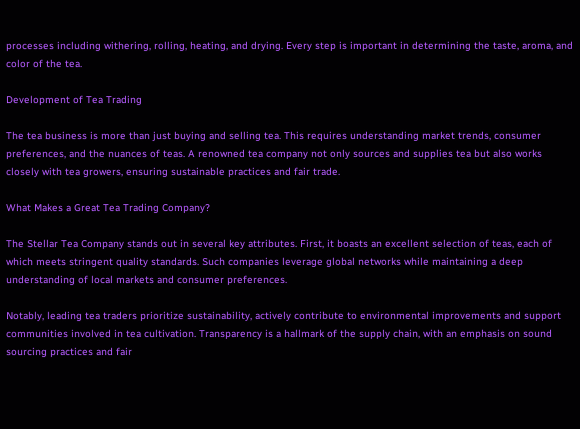processes including withering, rolling, heating, and drying. Every step is important in determining the taste, aroma, and color of the tea.

Development of Tea Trading

The tea business is more than just buying and selling tea. This requires understanding market trends, consumer preferences, and the nuances of teas. A renowned tea company not only sources and supplies tea but also works closely with tea growers, ensuring sustainable practices and fair trade.

What Makes a Great Tea Trading Company?

The Stellar Tea Company stands out in several key attributes. First, it boasts an excellent selection of teas, each of which meets stringent quality standards. Such companies leverage global networks while maintaining a deep understanding of local markets and consumer preferences.

Notably, leading tea traders prioritize sustainability, actively contribute to environmental improvements and support communities involved in tea cultivation. Transparency is a hallmark of the supply chain, with an emphasis on sound sourcing practices and fair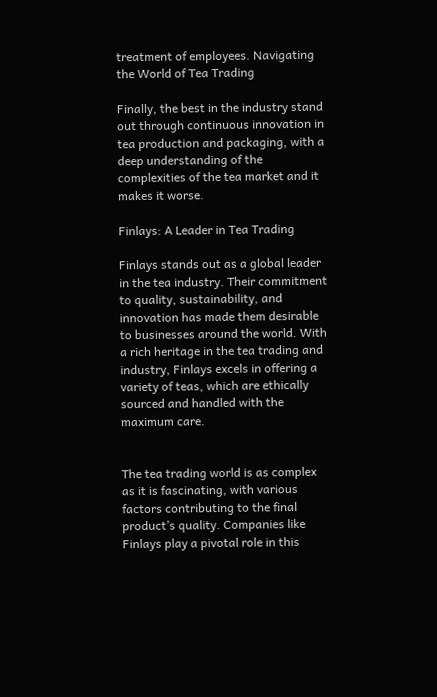treatment of employees. Navigating the World of Tea Trading

Finally, the best in the industry stand out through continuous innovation in tea production and packaging, with a deep understanding of the complexities of the tea market and it makes it worse.

Finlays: A Leader in Tea Trading

Finlays stands out as a global leader in the tea industry. Their commitment to quality, sustainability, and innovation has made them desirable to businesses around the world. With a rich heritage in the tea trading and industry, Finlays excels in offering a variety of teas, which are ethically sourced and handled with the maximum care.


The tea trading world is as complex as it is fascinating, with various factors contributing to the final product’s quality. Companies like Finlays play a pivotal role in this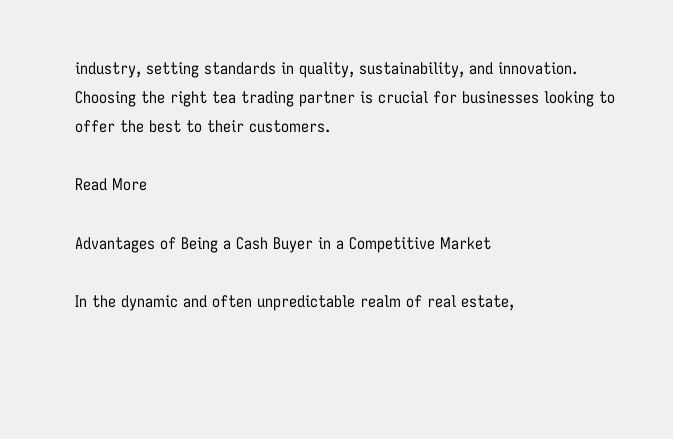industry, setting standards in quality, sustainability, and innovation. Choosing the right tea trading partner is crucial for businesses looking to offer the best to their customers.

Read More

Advantages of Being a Cash Buyer in a Competitive Market

In the dynamic and often unpredictable realm of real estate,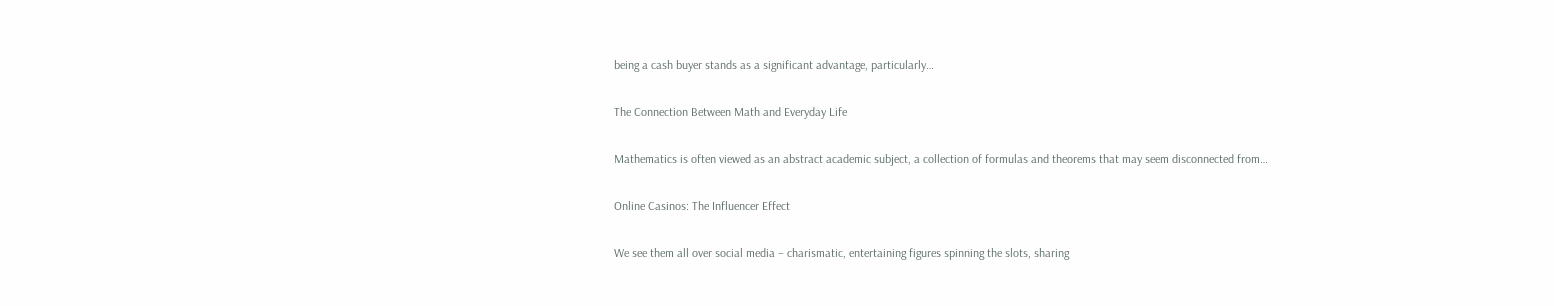being a cash buyer stands as a significant advantage, particularly…

The Connection Between Math and Everyday Life

Mathematics is often viewed as an abstract academic subject, a collection of formulas and theorems that may seem disconnected from…

Online Casinos: The Influencer Effect

We see them all over social media – charismatic, entertaining figures spinning the slots, sharing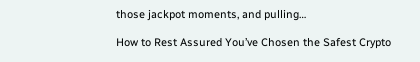those jackpot moments, and pulling…

How to Rest Assured You’ve Chosen the Safest Crypto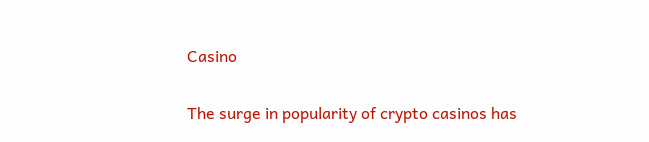Casino

The surge in popularity of crypto casinos has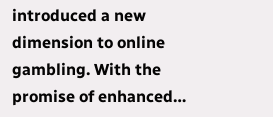introduced a new dimension to online gambling. With the promise of enhanced…